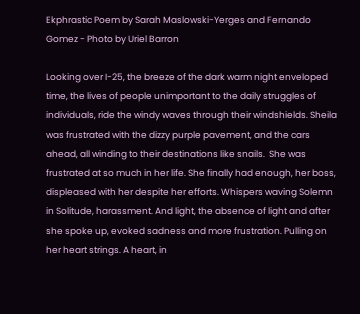Ekphrastic Poem by Sarah Maslowski-Yerges and Fernando Gomez - Photo by Uriel Barron

Looking over I-25, the breeze of the dark warm night enveloped time, the lives of people unimportant to the daily struggles of individuals, ride the windy waves through their windshields. Sheila was frustrated with the dizzy purple pavement, and the cars ahead, all winding to their destinations like snails.  She was frustrated at so much in her life. She finally had enough, her boss, displeased with her despite her efforts. Whispers waving Solemn in Solitude, harassment. And light, the absence of light and after she spoke up, evoked sadness and more frustration. Pulling on her heart strings. A heart, in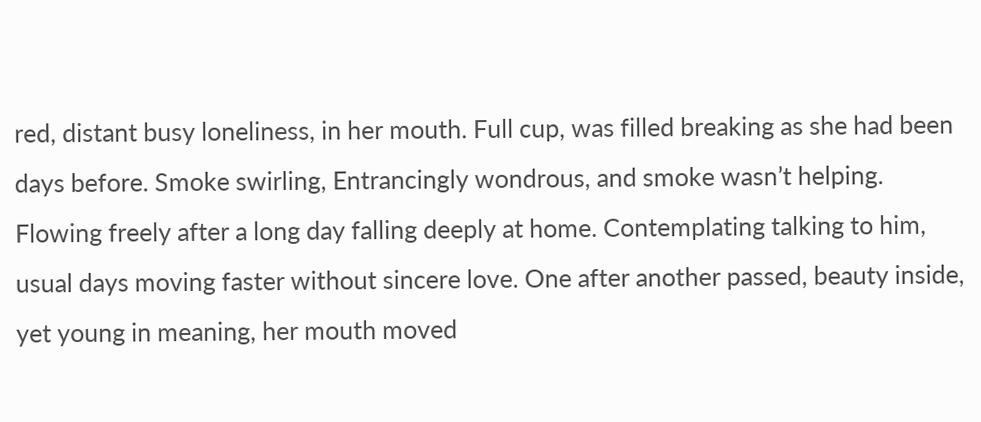red, distant busy loneliness, in her mouth. Full cup, was filled breaking as she had been days before. Smoke swirling, Entrancingly wondrous, and smoke wasn’t helping. Flowing freely after a long day falling deeply at home. Contemplating talking to him, usual days moving faster without sincere love. One after another passed, beauty inside, yet young in meaning, her mouth moved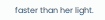faster than her light.